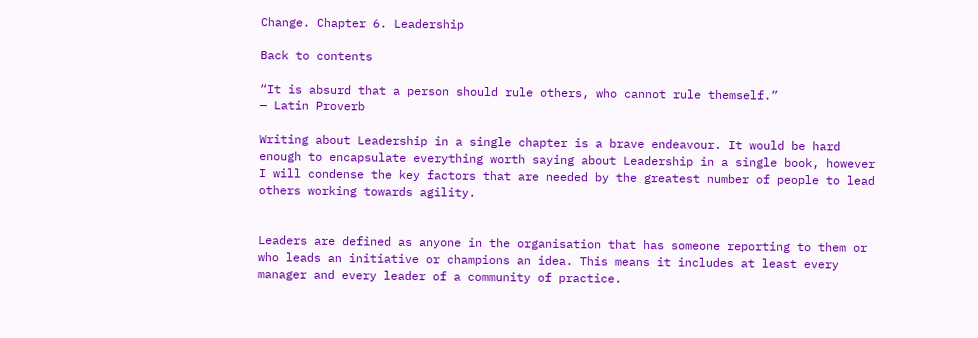Change. Chapter 6. Leadership

Back to contents

“It is absurd that a person should rule others, who cannot rule themself.”
— Latin Proverb

Writing about Leadership in a single chapter is a brave endeavour. It would be hard enough to encapsulate everything worth saying about Leadership in a single book, however I will condense the key factors that are needed by the greatest number of people to lead others working towards agility.


Leaders are defined as anyone in the organisation that has someone reporting to them or who leads an initiative or champions an idea. This means it includes at least every manager and every leader of a community of practice.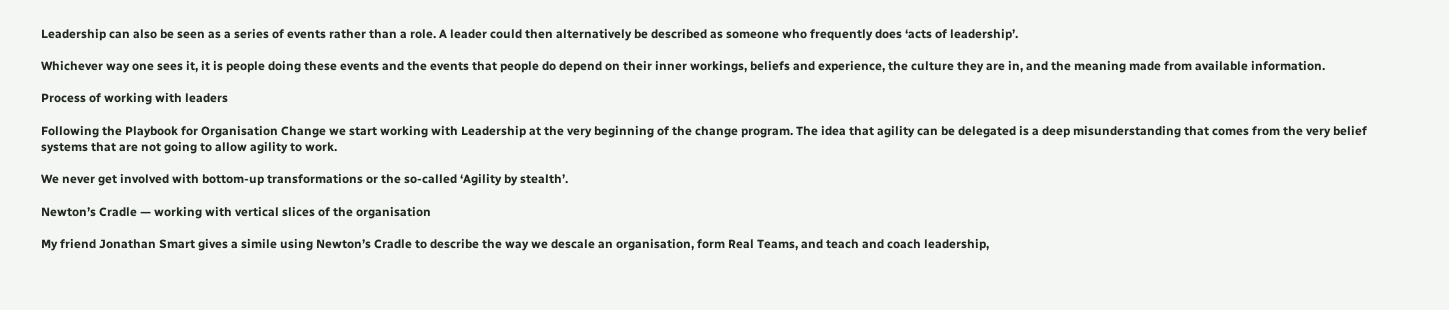Leadership can also be seen as a series of events rather than a role. A leader could then alternatively be described as someone who frequently does ‘acts of leadership’.

Whichever way one sees it, it is people doing these events and the events that people do depend on their inner workings, beliefs and experience, the culture they are in, and the meaning made from available information.

Process of working with leaders

Following the Playbook for Organisation Change we start working with Leadership at the very beginning of the change program. The idea that agility can be delegated is a deep misunderstanding that comes from the very belief systems that are not going to allow agility to work.

We never get involved with bottom-up transformations or the so-called ‘Agility by stealth’.

Newton’s Cradle — working with vertical slices of the organisation

My friend Jonathan Smart gives a simile using Newton’s Cradle to describe the way we descale an organisation, form Real Teams, and teach and coach leadership,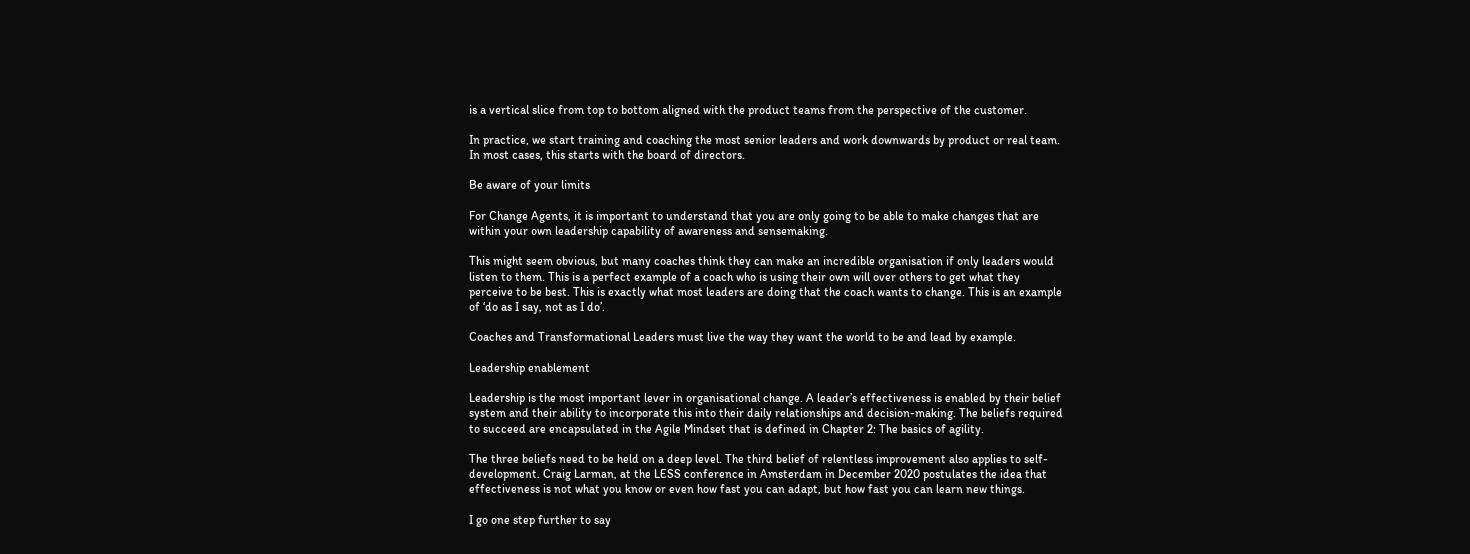is a vertical slice from top to bottom aligned with the product teams from the perspective of the customer.

In practice, we start training and coaching the most senior leaders and work downwards by product or real team. In most cases, this starts with the board of directors.

Be aware of your limits

For Change Agents, it is important to understand that you are only going to be able to make changes that are within your own leadership capability of awareness and sensemaking.

This might seem obvious, but many coaches think they can make an incredible organisation if only leaders would listen to them. This is a perfect example of a coach who is using their own will over others to get what they perceive to be best. This is exactly what most leaders are doing that the coach wants to change. This is an example of ‘do as I say, not as I do’.

Coaches and Transformational Leaders must live the way they want the world to be and lead by example.

Leadership enablement

Leadership is the most important lever in organisational change. A leader’s effectiveness is enabled by their belief system and their ability to incorporate this into their daily relationships and decision-making. The beliefs required to succeed are encapsulated in the Agile Mindset that is defined in Chapter 2: The basics of agility.

The three beliefs need to be held on a deep level. The third belief of relentless improvement also applies to self-development. Craig Larman, at the LESS conference in Amsterdam in December 2020 postulates the idea that effectiveness is not what you know or even how fast you can adapt, but how fast you can learn new things.

I go one step further to say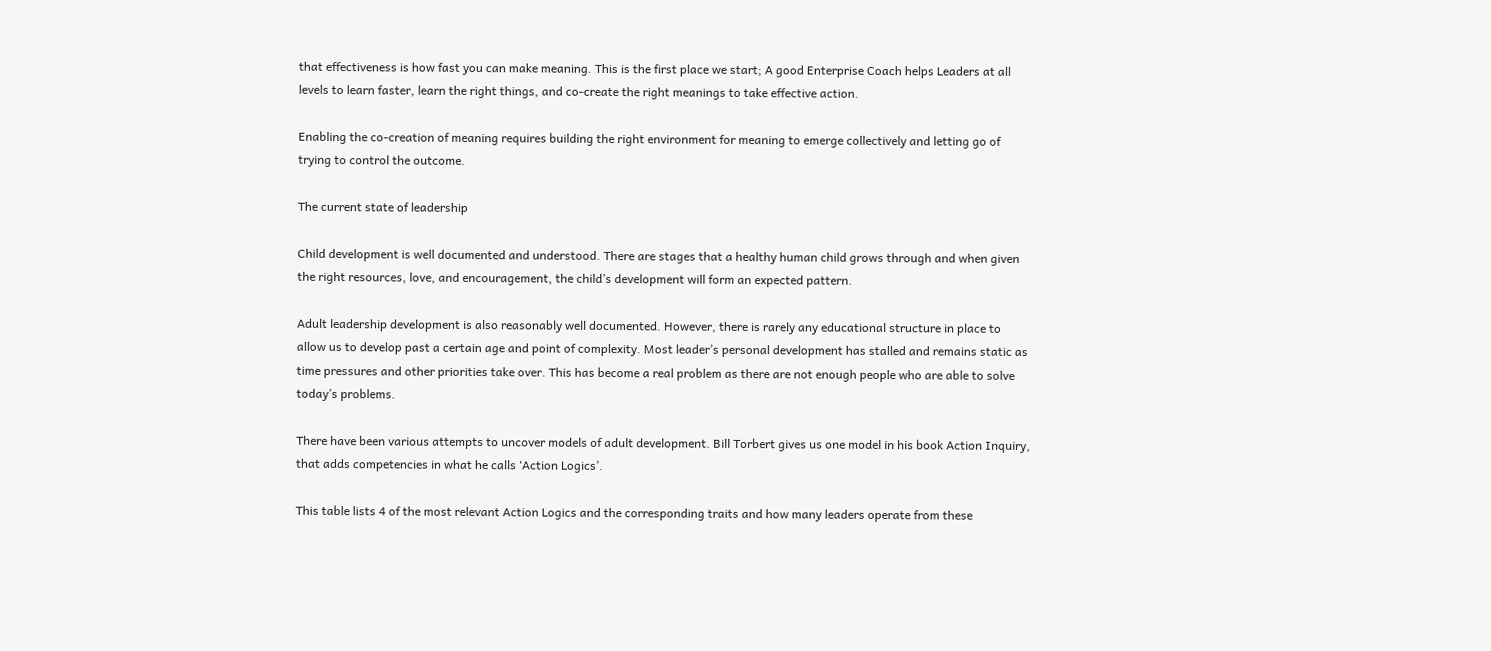that effectiveness is how fast you can make meaning. This is the first place we start; A good Enterprise Coach helps Leaders at all levels to learn faster, learn the right things, and co-create the right meanings to take effective action.

Enabling the co-creation of meaning requires building the right environment for meaning to emerge collectively and letting go of trying to control the outcome.

The current state of leadership

Child development is well documented and understood. There are stages that a healthy human child grows through and when given the right resources, love, and encouragement, the child’s development will form an expected pattern.

Adult leadership development is also reasonably well documented. However, there is rarely any educational structure in place to allow us to develop past a certain age and point of complexity. Most leader’s personal development has stalled and remains static as time pressures and other priorities take over. This has become a real problem as there are not enough people who are able to solve today’s problems.

There have been various attempts to uncover models of adult development. Bill Torbert gives us one model in his book Action Inquiry, that adds competencies in what he calls ‘Action Logics’.

This table lists 4 of the most relevant Action Logics and the corresponding traits and how many leaders operate from these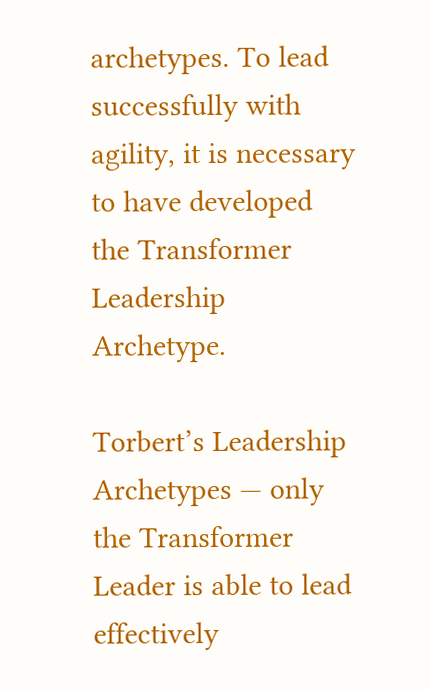archetypes. To lead successfully with agility, it is necessary to have developed the Transformer Leadership Archetype.

Torbert’s Leadership Archetypes — only the Transformer Leader is able to lead effectively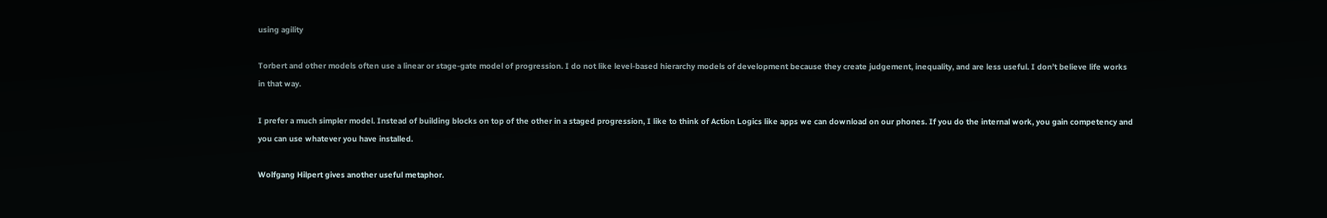using agility

Torbert and other models often use a linear or stage-gate model of progression. I do not like level-based hierarchy models of development because they create judgement, inequality, and are less useful. I don’t believe life works in that way.

I prefer a much simpler model. Instead of building blocks on top of the other in a staged progression, I like to think of Action Logics like apps we can download on our phones. If you do the internal work, you gain competency and you can use whatever you have installed.

Wolfgang Hilpert gives another useful metaphor.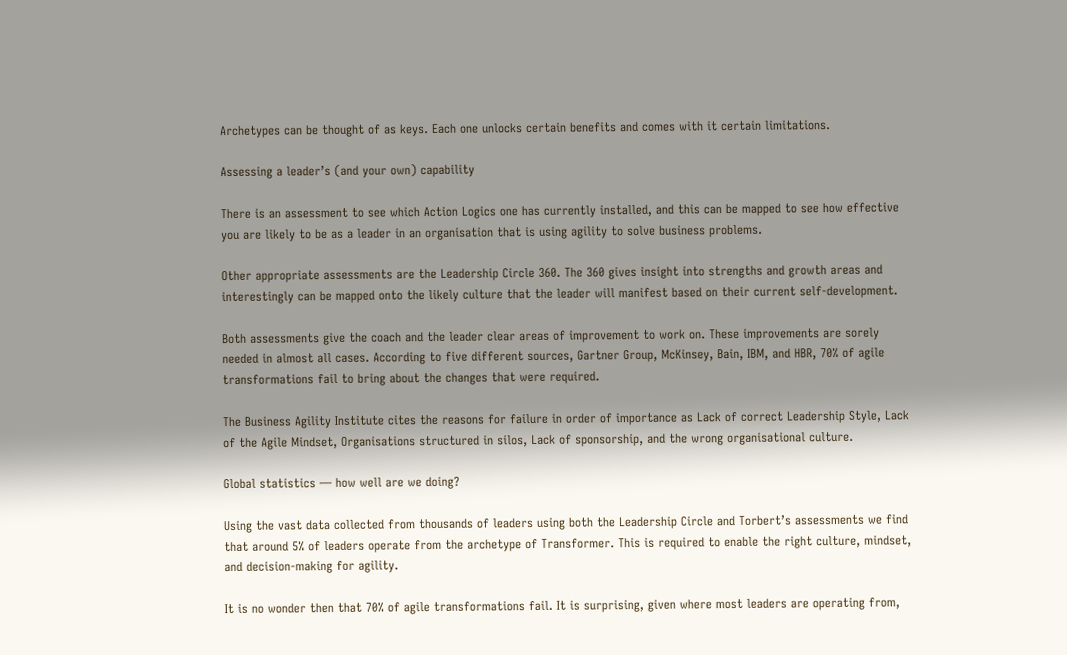Archetypes can be thought of as keys. Each one unlocks certain benefits and comes with it certain limitations.

Assessing a leader’s (and your own) capability

There is an assessment to see which Action Logics one has currently installed, and this can be mapped to see how effective you are likely to be as a leader in an organisation that is using agility to solve business problems.

Other appropriate assessments are the Leadership Circle 360. The 360 gives insight into strengths and growth areas and interestingly can be mapped onto the likely culture that the leader will manifest based on their current self-development.

Both assessments give the coach and the leader clear areas of improvement to work on. These improvements are sorely needed in almost all cases. According to five different sources, Gartner Group, McKinsey, Bain, IBM, and HBR, 70% of agile transformations fail to bring about the changes that were required.

The Business Agility Institute cites the reasons for failure in order of importance as Lack of correct Leadership Style, Lack of the Agile Mindset, Organisations structured in silos, Lack of sponsorship, and the wrong organisational culture.

Global statistics — how well are we doing?

Using the vast data collected from thousands of leaders using both the Leadership Circle and Torbert’s assessments we find that around 5% of leaders operate from the archetype of Transformer. This is required to enable the right culture, mindset, and decision-making for agility.

It is no wonder then that 70% of agile transformations fail. It is surprising, given where most leaders are operating from,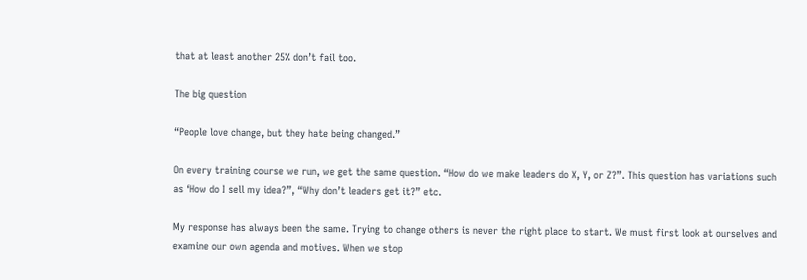that at least another 25% don’t fail too.

The big question

“People love change, but they hate being changed.”

On every training course we run, we get the same question. “How do we make leaders do X, Y, or Z?”. This question has variations such as ‘How do I sell my idea?”, “Why don’t leaders get it?” etc.

My response has always been the same. Trying to change others is never the right place to start. We must first look at ourselves and examine our own agenda and motives. When we stop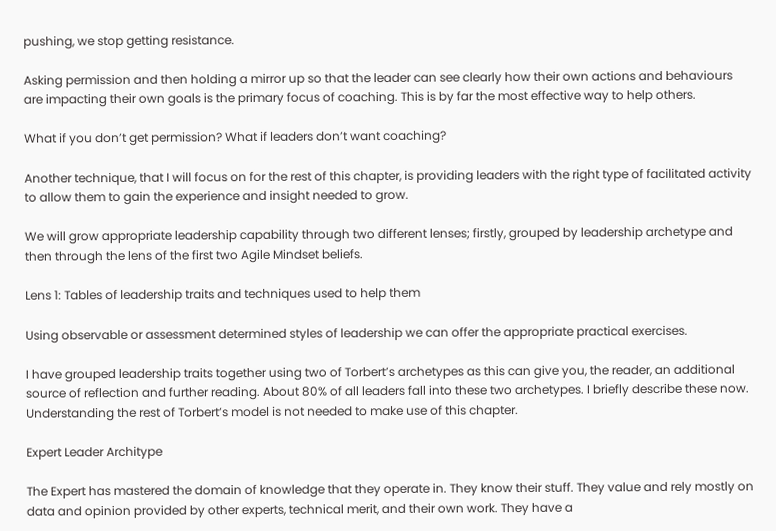pushing, we stop getting resistance.

Asking permission and then holding a mirror up so that the leader can see clearly how their own actions and behaviours are impacting their own goals is the primary focus of coaching. This is by far the most effective way to help others.

What if you don’t get permission? What if leaders don’t want coaching?

Another technique, that I will focus on for the rest of this chapter, is providing leaders with the right type of facilitated activity to allow them to gain the experience and insight needed to grow.

We will grow appropriate leadership capability through two different lenses; firstly, grouped by leadership archetype and then through the lens of the first two Agile Mindset beliefs.

Lens 1: Tables of leadership traits and techniques used to help them

Using observable or assessment determined styles of leadership we can offer the appropriate practical exercises.

I have grouped leadership traits together using two of Torbert’s archetypes as this can give you, the reader, an additional source of reflection and further reading. About 80% of all leaders fall into these two archetypes. I briefly describe these now. Understanding the rest of Torbert’s model is not needed to make use of this chapter.

Expert Leader Architype

The Expert has mastered the domain of knowledge that they operate in. They know their stuff. They value and rely mostly on data and opinion provided by other experts, technical merit, and their own work. They have a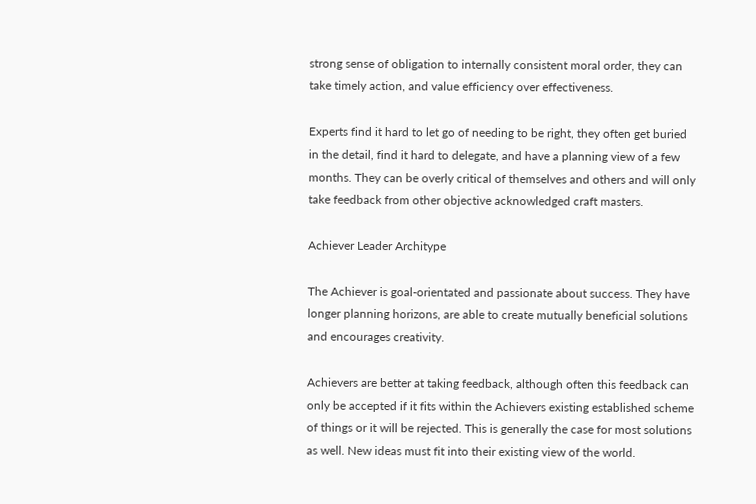strong sense of obligation to internally consistent moral order, they can take timely action, and value efficiency over effectiveness.

Experts find it hard to let go of needing to be right, they often get buried in the detail, find it hard to delegate, and have a planning view of a few months. They can be overly critical of themselves and others and will only take feedback from other objective acknowledged craft masters.

Achiever Leader Architype

The Achiever is goal-orientated and passionate about success. They have longer planning horizons, are able to create mutually beneficial solutions and encourages creativity.

Achievers are better at taking feedback, although often this feedback can only be accepted if it fits within the Achievers existing established scheme of things or it will be rejected. This is generally the case for most solutions as well. New ideas must fit into their existing view of the world.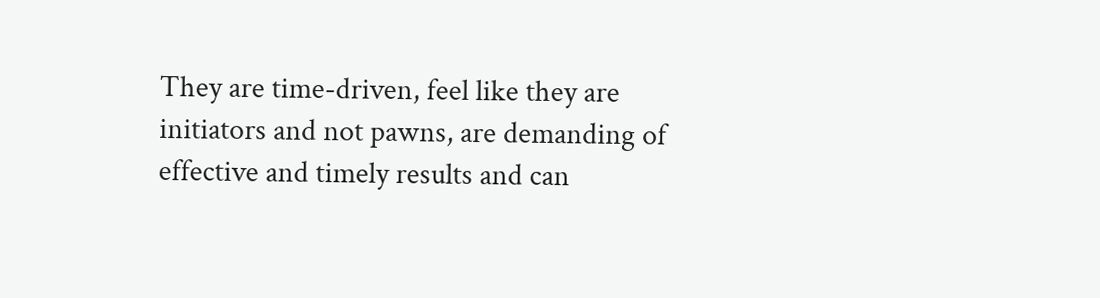They are time-driven, feel like they are initiators and not pawns, are demanding of effective and timely results and can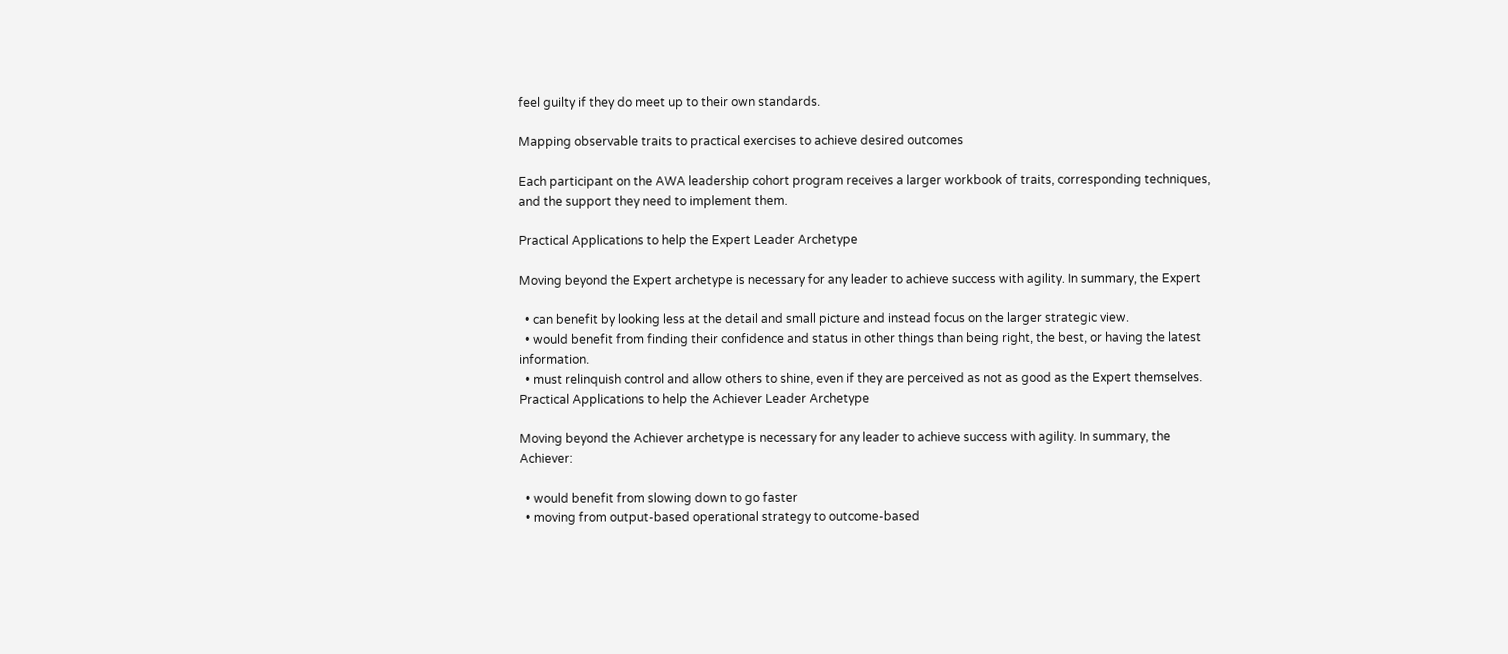feel guilty if they do meet up to their own standards.

Mapping observable traits to practical exercises to achieve desired outcomes

Each participant on the AWA leadership cohort program receives a larger workbook of traits, corresponding techniques, and the support they need to implement them.

Practical Applications to help the Expert Leader Archetype

Moving beyond the Expert archetype is necessary for any leader to achieve success with agility. In summary, the Expert

  • can benefit by looking less at the detail and small picture and instead focus on the larger strategic view.
  • would benefit from finding their confidence and status in other things than being right, the best, or having the latest information.
  • must relinquish control and allow others to shine, even if they are perceived as not as good as the Expert themselves.
Practical Applications to help the Achiever Leader Archetype

Moving beyond the Achiever archetype is necessary for any leader to achieve success with agility. In summary, the Achiever:

  • would benefit from slowing down to go faster
  • moving from output-based operational strategy to outcome-based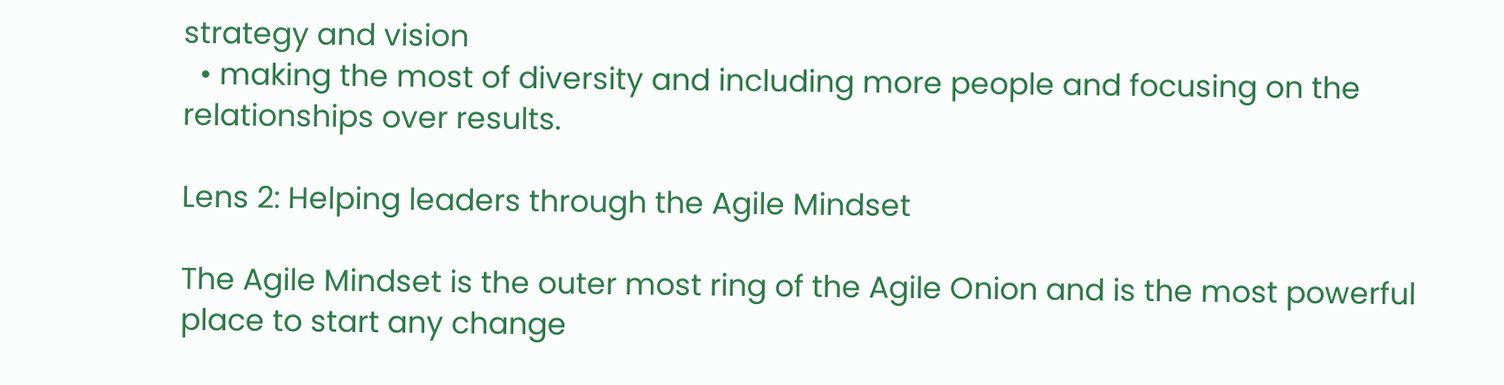strategy and vision
  • making the most of diversity and including more people and focusing on the relationships over results.

Lens 2: Helping leaders through the Agile Mindset

The Agile Mindset is the outer most ring of the Agile Onion and is the most powerful place to start any change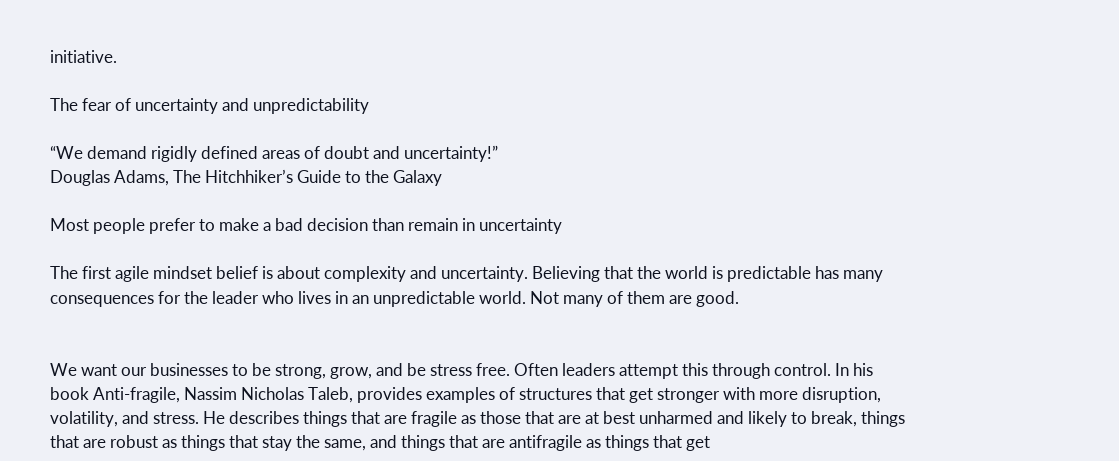initiative.

The fear of uncertainty and unpredictability

“We demand rigidly defined areas of doubt and uncertainty!”
Douglas Adams, The Hitchhiker’s Guide to the Galaxy

Most people prefer to make a bad decision than remain in uncertainty

The first agile mindset belief is about complexity and uncertainty. Believing that the world is predictable has many consequences for the leader who lives in an unpredictable world. Not many of them are good.


We want our businesses to be strong, grow, and be stress free. Often leaders attempt this through control. In his book Anti-fragile, Nassim Nicholas Taleb, provides examples of structures that get stronger with more disruption, volatility, and stress. He describes things that are fragile as those that are at best unharmed and likely to break, things that are robust as things that stay the same, and things that are antifragile as things that get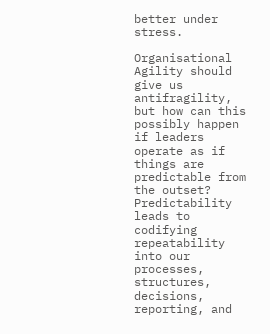better under stress.

Organisational Agility should give us antifragility, but how can this possibly happen if leaders operate as if things are predictable from the outset? Predictability leads to codifying repeatability into our processes, structures, decisions, reporting, and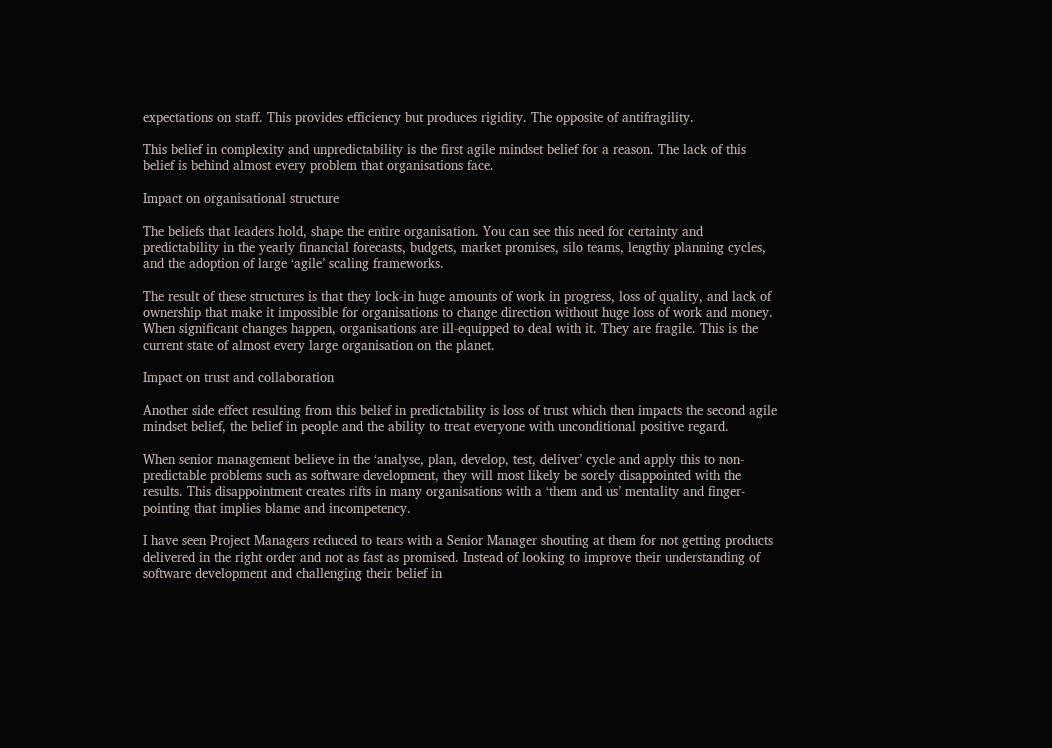expectations on staff. This provides efficiency but produces rigidity. The opposite of antifragility.

This belief in complexity and unpredictability is the first agile mindset belief for a reason. The lack of this belief is behind almost every problem that organisations face.

Impact on organisational structure

The beliefs that leaders hold, shape the entire organisation. You can see this need for certainty and predictability in the yearly financial forecasts, budgets, market promises, silo teams, lengthy planning cycles, and the adoption of large ‘agile’ scaling frameworks.

The result of these structures is that they lock-in huge amounts of work in progress, loss of quality, and lack of ownership that make it impossible for organisations to change direction without huge loss of work and money. When significant changes happen, organisations are ill-equipped to deal with it. They are fragile. This is the current state of almost every large organisation on the planet.

Impact on trust and collaboration

Another side effect resulting from this belief in predictability is loss of trust which then impacts the second agile mindset belief, the belief in people and the ability to treat everyone with unconditional positive regard.

When senior management believe in the ‘analyse, plan, develop, test, deliver’ cycle and apply this to non-predictable problems such as software development, they will most likely be sorely disappointed with the results. This disappointment creates rifts in many organisations with a ‘them and us’ mentality and finger-pointing that implies blame and incompetency.

I have seen Project Managers reduced to tears with a Senior Manager shouting at them for not getting products delivered in the right order and not as fast as promised. Instead of looking to improve their understanding of software development and challenging their belief in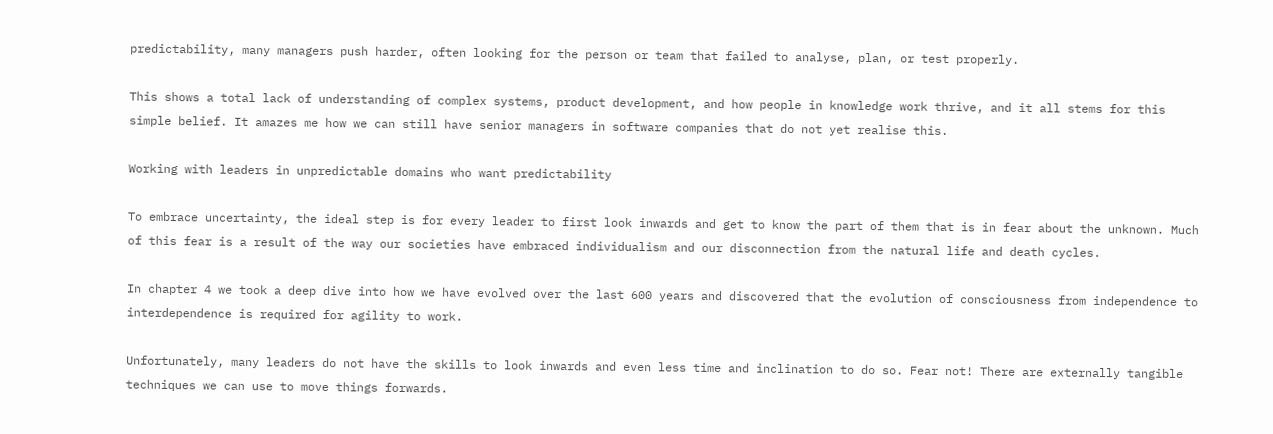predictability, many managers push harder, often looking for the person or team that failed to analyse, plan, or test properly.

This shows a total lack of understanding of complex systems, product development, and how people in knowledge work thrive, and it all stems for this simple belief. It amazes me how we can still have senior managers in software companies that do not yet realise this.

Working with leaders in unpredictable domains who want predictability

To embrace uncertainty, the ideal step is for every leader to first look inwards and get to know the part of them that is in fear about the unknown. Much of this fear is a result of the way our societies have embraced individualism and our disconnection from the natural life and death cycles.

In chapter 4 we took a deep dive into how we have evolved over the last 600 years and discovered that the evolution of consciousness from independence to interdependence is required for agility to work.

Unfortunately, many leaders do not have the skills to look inwards and even less time and inclination to do so. Fear not! There are externally tangible techniques we can use to move things forwards.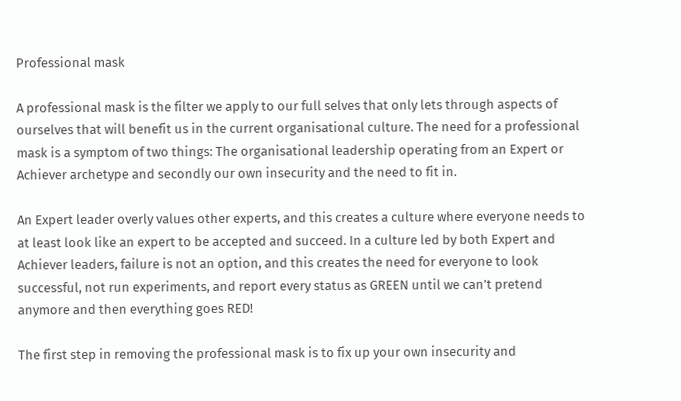Professional mask

A professional mask is the filter we apply to our full selves that only lets through aspects of ourselves that will benefit us in the current organisational culture. The need for a professional mask is a symptom of two things: The organisational leadership operating from an Expert or Achiever archetype and secondly our own insecurity and the need to fit in.

An Expert leader overly values other experts, and this creates a culture where everyone needs to at least look like an expert to be accepted and succeed. In a culture led by both Expert and Achiever leaders, failure is not an option, and this creates the need for everyone to look successful, not run experiments, and report every status as GREEN until we can’t pretend anymore and then everything goes RED!

The first step in removing the professional mask is to fix up your own insecurity and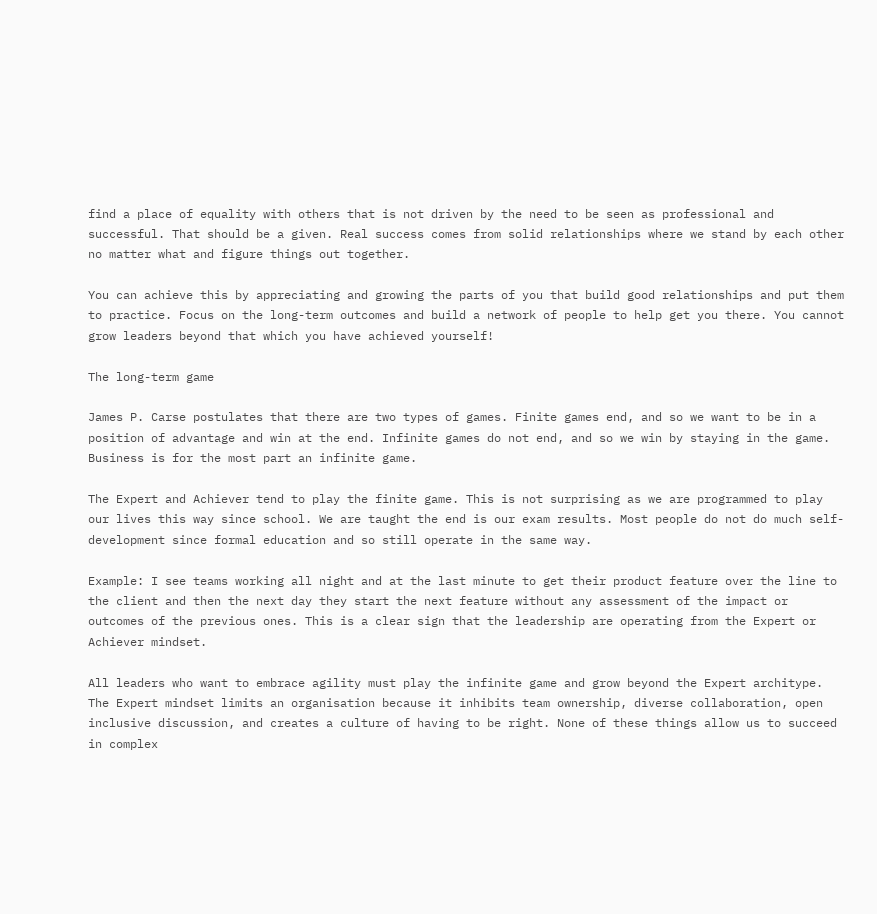find a place of equality with others that is not driven by the need to be seen as professional and successful. That should be a given. Real success comes from solid relationships where we stand by each other no matter what and figure things out together.

You can achieve this by appreciating and growing the parts of you that build good relationships and put them to practice. Focus on the long-term outcomes and build a network of people to help get you there. You cannot grow leaders beyond that which you have achieved yourself!

The long-term game

James P. Carse postulates that there are two types of games. Finite games end, and so we want to be in a position of advantage and win at the end. Infinite games do not end, and so we win by staying in the game. Business is for the most part an infinite game.

The Expert and Achiever tend to play the finite game. This is not surprising as we are programmed to play our lives this way since school. We are taught the end is our exam results. Most people do not do much self-development since formal education and so still operate in the same way.

Example: I see teams working all night and at the last minute to get their product feature over the line to the client and then the next day they start the next feature without any assessment of the impact or outcomes of the previous ones. This is a clear sign that the leadership are operating from the Expert or Achiever mindset.

All leaders who want to embrace agility must play the infinite game and grow beyond the Expert architype. The Expert mindset limits an organisation because it inhibits team ownership, diverse collaboration, open inclusive discussion, and creates a culture of having to be right. None of these things allow us to succeed in complex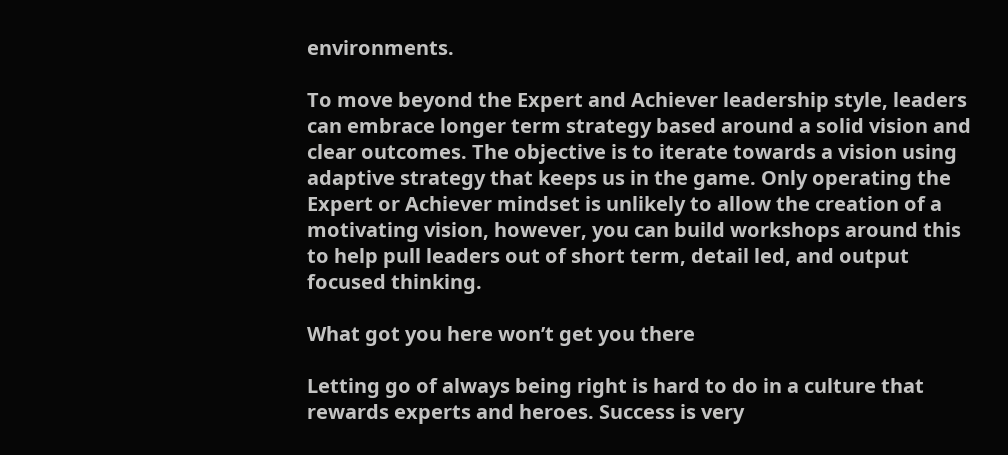environments.

To move beyond the Expert and Achiever leadership style, leaders can embrace longer term strategy based around a solid vision and clear outcomes. The objective is to iterate towards a vision using adaptive strategy that keeps us in the game. Only operating the Expert or Achiever mindset is unlikely to allow the creation of a motivating vision, however, you can build workshops around this to help pull leaders out of short term, detail led, and output focused thinking.

What got you here won’t get you there

Letting go of always being right is hard to do in a culture that rewards experts and heroes. Success is very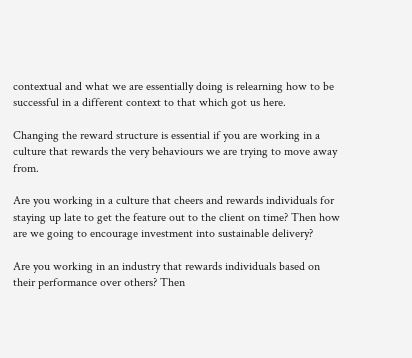contextual and what we are essentially doing is relearning how to be successful in a different context to that which got us here.

Changing the reward structure is essential if you are working in a culture that rewards the very behaviours we are trying to move away from.

Are you working in a culture that cheers and rewards individuals for staying up late to get the feature out to the client on time? Then how are we going to encourage investment into sustainable delivery?

Are you working in an industry that rewards individuals based on their performance over others? Then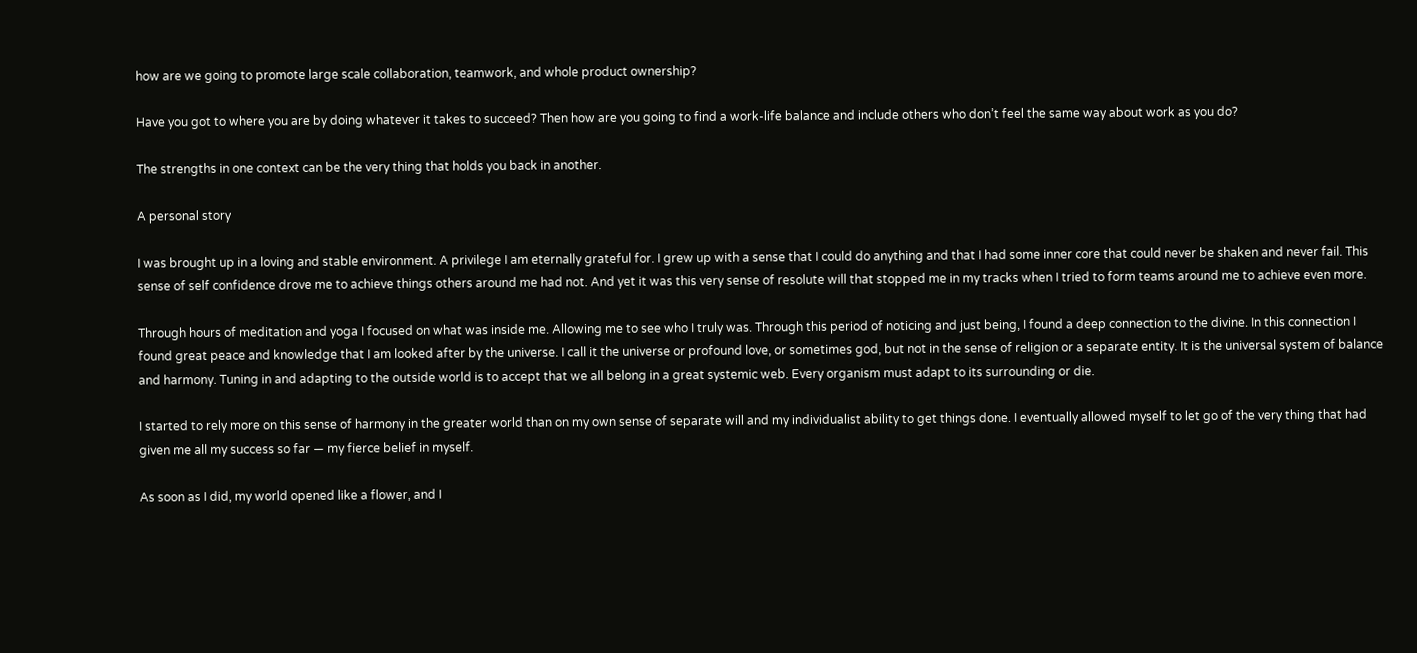how are we going to promote large scale collaboration, teamwork, and whole product ownership?

Have you got to where you are by doing whatever it takes to succeed? Then how are you going to find a work-life balance and include others who don’t feel the same way about work as you do?

The strengths in one context can be the very thing that holds you back in another.

A personal story

I was brought up in a loving and stable environment. A privilege I am eternally grateful for. I grew up with a sense that I could do anything and that I had some inner core that could never be shaken and never fail. This sense of self confidence drove me to achieve things others around me had not. And yet it was this very sense of resolute will that stopped me in my tracks when I tried to form teams around me to achieve even more.

Through hours of meditation and yoga I focused on what was inside me. Allowing me to see who I truly was. Through this period of noticing and just being, I found a deep connection to the divine. In this connection I found great peace and knowledge that I am looked after by the universe. I call it the universe or profound love, or sometimes god, but not in the sense of religion or a separate entity. It is the universal system of balance and harmony. Tuning in and adapting to the outside world is to accept that we all belong in a great systemic web. Every organism must adapt to its surrounding or die.

I started to rely more on this sense of harmony in the greater world than on my own sense of separate will and my individualist ability to get things done. I eventually allowed myself to let go of the very thing that had given me all my success so far — my fierce belief in myself.

As soon as I did, my world opened like a flower, and I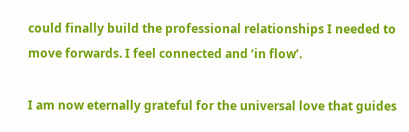could finally build the professional relationships I needed to move forwards. I feel connected and ‘in flow’.

I am now eternally grateful for the universal love that guides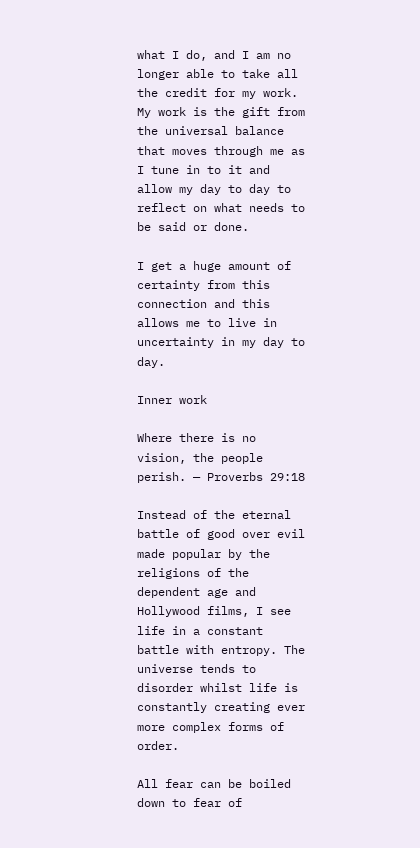what I do, and I am no longer able to take all the credit for my work. My work is the gift from the universal balance that moves through me as I tune in to it and allow my day to day to reflect on what needs to be said or done.

I get a huge amount of certainty from this connection and this allows me to live in uncertainty in my day to day.

Inner work

Where there is no vision, the people perish. — Proverbs 29:18

Instead of the eternal battle of good over evil made popular by the religions of the dependent age and Hollywood films, I see life in a constant battle with entropy. The universe tends to disorder whilst life is constantly creating ever more complex forms of order.

All fear can be boiled down to fear of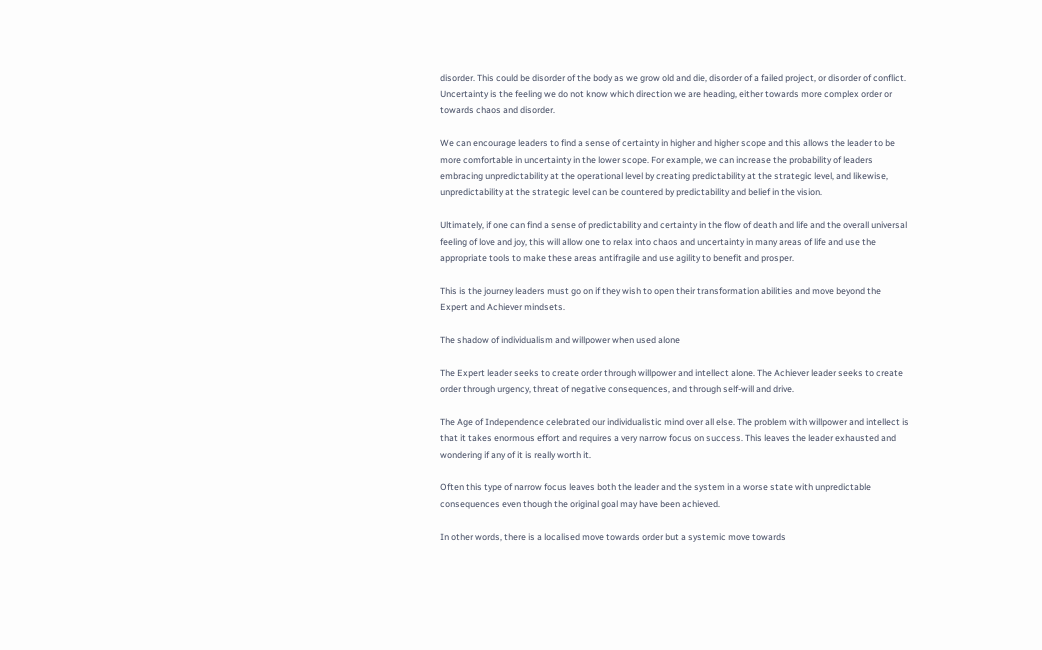disorder. This could be disorder of the body as we grow old and die, disorder of a failed project, or disorder of conflict. Uncertainty is the feeling we do not know which direction we are heading, either towards more complex order or towards chaos and disorder.

We can encourage leaders to find a sense of certainty in higher and higher scope and this allows the leader to be more comfortable in uncertainty in the lower scope. For example, we can increase the probability of leaders embracing unpredictability at the operational level by creating predictability at the strategic level, and likewise, unpredictability at the strategic level can be countered by predictability and belief in the vision.

Ultimately, if one can find a sense of predictability and certainty in the flow of death and life and the overall universal feeling of love and joy, this will allow one to relax into chaos and uncertainty in many areas of life and use the appropriate tools to make these areas antifragile and use agility to benefit and prosper.

This is the journey leaders must go on if they wish to open their transformation abilities and move beyond the Expert and Achiever mindsets.

The shadow of individualism and willpower when used alone

The Expert leader seeks to create order through willpower and intellect alone. The Achiever leader seeks to create order through urgency, threat of negative consequences, and through self-will and drive.

The Age of Independence celebrated our individualistic mind over all else. The problem with willpower and intellect is that it takes enormous effort and requires a very narrow focus on success. This leaves the leader exhausted and wondering if any of it is really worth it.

Often this type of narrow focus leaves both the leader and the system in a worse state with unpredictable consequences even though the original goal may have been achieved.

In other words, there is a localised move towards order but a systemic move towards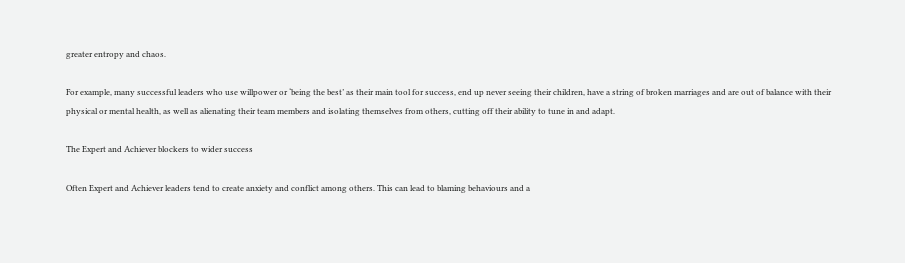greater entropy and chaos.

For example, many successful leaders who use willpower or ‘being the best’ as their main tool for success, end up never seeing their children, have a string of broken marriages and are out of balance with their physical or mental health, as well as alienating their team members and isolating themselves from others, cutting off their ability to tune in and adapt.

The Expert and Achiever blockers to wider success

Often Expert and Achiever leaders tend to create anxiety and conflict among others. This can lead to blaming behaviours and a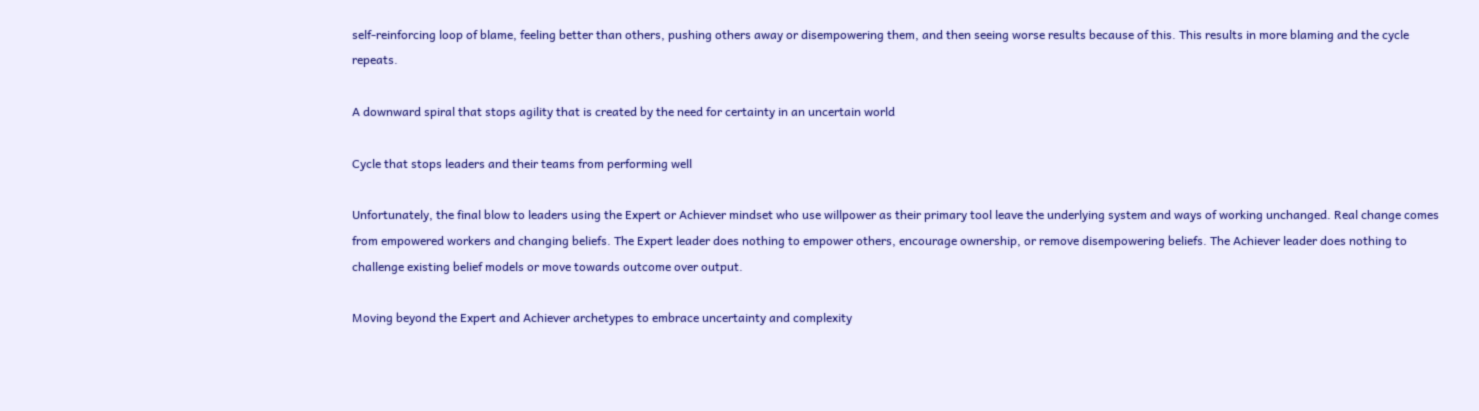self-reinforcing loop of blame, feeling better than others, pushing others away or disempowering them, and then seeing worse results because of this. This results in more blaming and the cycle repeats.

A downward spiral that stops agility that is created by the need for certainty in an uncertain world

Cycle that stops leaders and their teams from performing well

Unfortunately, the final blow to leaders using the Expert or Achiever mindset who use willpower as their primary tool leave the underlying system and ways of working unchanged. Real change comes from empowered workers and changing beliefs. The Expert leader does nothing to empower others, encourage ownership, or remove disempowering beliefs. The Achiever leader does nothing to challenge existing belief models or move towards outcome over output.

Moving beyond the Expert and Achiever archetypes to embrace uncertainty and complexity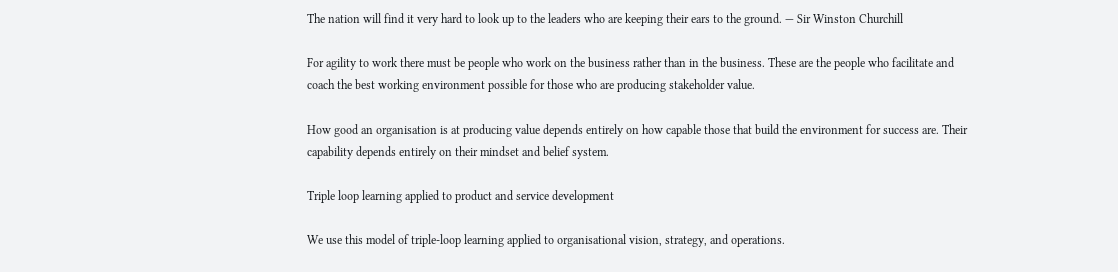The nation will find it very hard to look up to the leaders who are keeping their ears to the ground. — Sir Winston Churchill

For agility to work there must be people who work on the business rather than in the business. These are the people who facilitate and coach the best working environment possible for those who are producing stakeholder value.

How good an organisation is at producing value depends entirely on how capable those that build the environment for success are. Their capability depends entirely on their mindset and belief system.

Triple loop learning applied to product and service development

We use this model of triple-loop learning applied to organisational vision, strategy, and operations.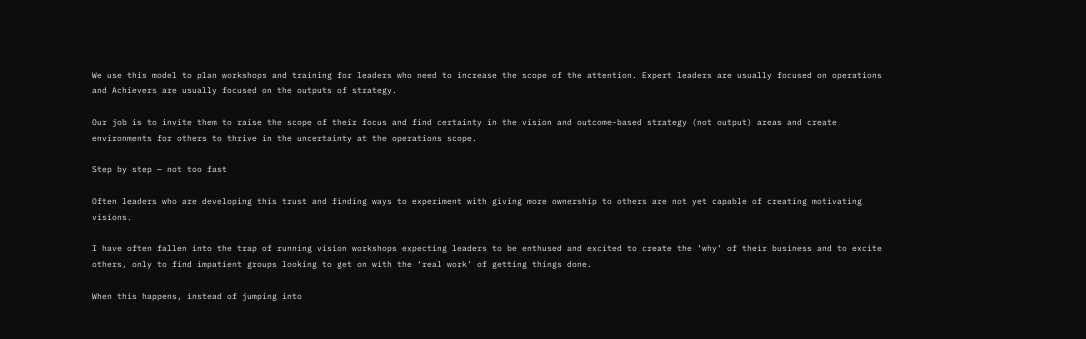We use this model to plan workshops and training for leaders who need to increase the scope of the attention. Expert leaders are usually focused on operations and Achievers are usually focused on the outputs of strategy.

Our job is to invite them to raise the scope of their focus and find certainty in the vision and outcome-based strategy (not output) areas and create environments for others to thrive in the uncertainty at the operations scope.

Step by step — not too fast

Often leaders who are developing this trust and finding ways to experiment with giving more ownership to others are not yet capable of creating motivating visions.

I have often fallen into the trap of running vision workshops expecting leaders to be enthused and excited to create the ‘why’ of their business and to excite others, only to find impatient groups looking to get on with the ‘real work’ of getting things done.

When this happens, instead of jumping into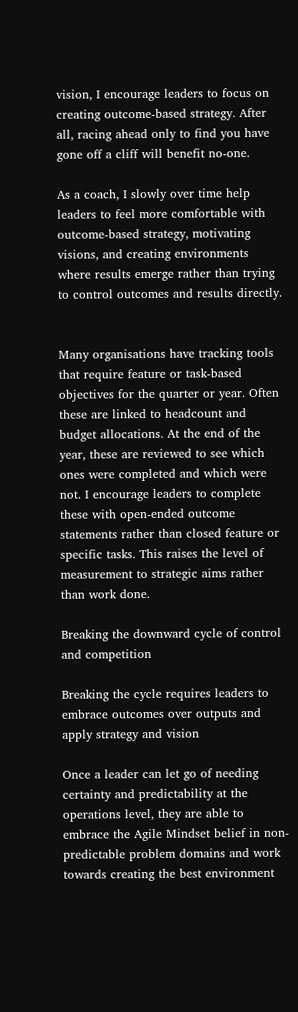vision, I encourage leaders to focus on creating outcome-based strategy. After all, racing ahead only to find you have gone off a cliff will benefit no-one.

As a coach, I slowly over time help leaders to feel more comfortable with outcome-based strategy, motivating visions, and creating environments where results emerge rather than trying to control outcomes and results directly.


Many organisations have tracking tools that require feature or task-based objectives for the quarter or year. Often these are linked to headcount and budget allocations. At the end of the year, these are reviewed to see which ones were completed and which were not. I encourage leaders to complete these with open-ended outcome statements rather than closed feature or specific tasks. This raises the level of measurement to strategic aims rather than work done.

Breaking the downward cycle of control and competition

Breaking the cycle requires leaders to embrace outcomes over outputs and apply strategy and vision

Once a leader can let go of needing certainty and predictability at the operations level, they are able to embrace the Agile Mindset belief in non-predictable problem domains and work towards creating the best environment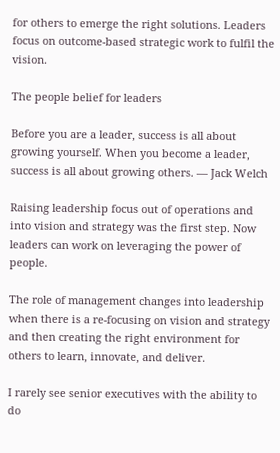for others to emerge the right solutions. Leaders focus on outcome-based strategic work to fulfil the vision.

The people belief for leaders

Before you are a leader, success is all about growing yourself. When you become a leader, success is all about growing others. — Jack Welch

Raising leadership focus out of operations and into vision and strategy was the first step. Now leaders can work on leveraging the power of people.

The role of management changes into leadership when there is a re-focusing on vision and strategy and then creating the right environment for others to learn, innovate, and deliver.

I rarely see senior executives with the ability to do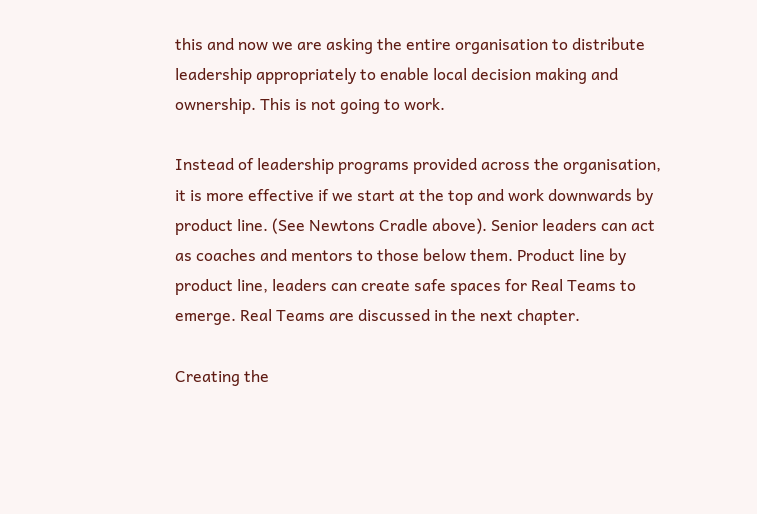this and now we are asking the entire organisation to distribute leadership appropriately to enable local decision making and ownership. This is not going to work.

Instead of leadership programs provided across the organisation, it is more effective if we start at the top and work downwards by product line. (See Newtons Cradle above). Senior leaders can act as coaches and mentors to those below them. Product line by product line, leaders can create safe spaces for Real Teams to emerge. Real Teams are discussed in the next chapter.

Creating the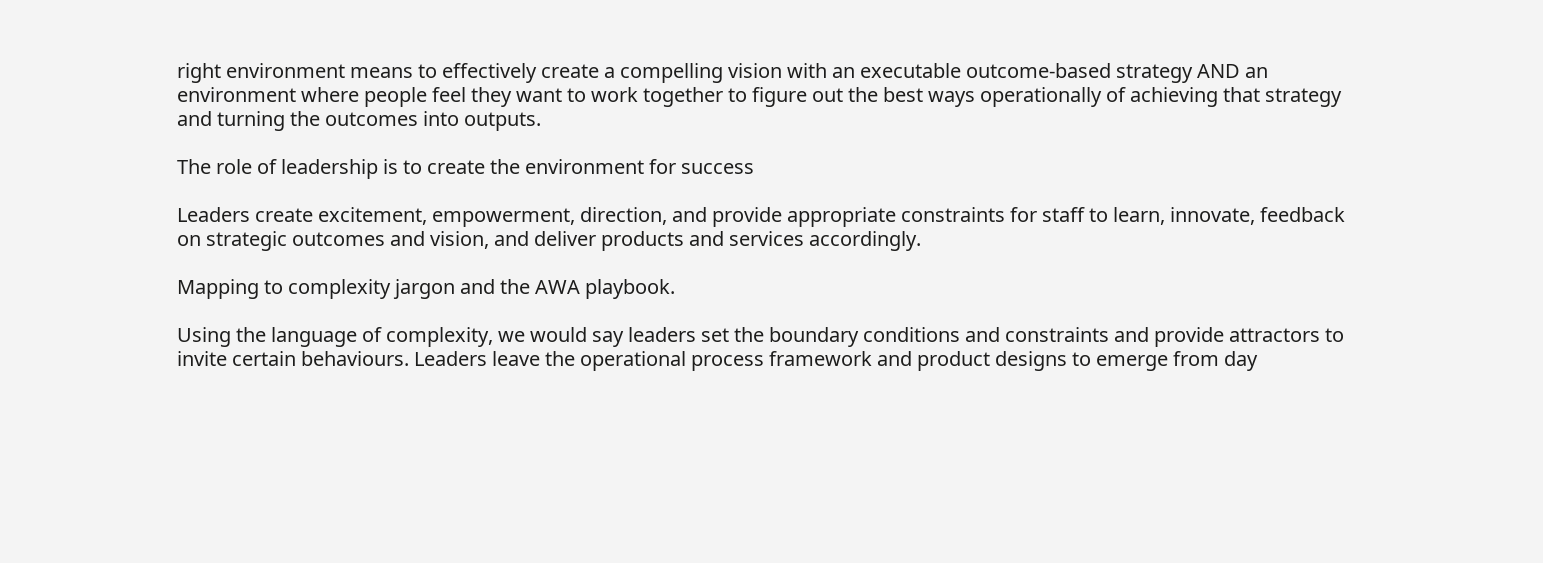right environment means to effectively create a compelling vision with an executable outcome-based strategy AND an environment where people feel they want to work together to figure out the best ways operationally of achieving that strategy and turning the outcomes into outputs.

The role of leadership is to create the environment for success

Leaders create excitement, empowerment, direction, and provide appropriate constraints for staff to learn, innovate, feedback on strategic outcomes and vision, and deliver products and services accordingly.

Mapping to complexity jargon and the AWA playbook.

Using the language of complexity, we would say leaders set the boundary conditions and constraints and provide attractors to invite certain behaviours. Leaders leave the operational process framework and product designs to emerge from day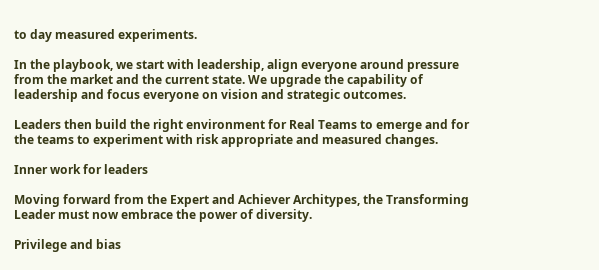to day measured experiments.

In the playbook, we start with leadership, align everyone around pressure from the market and the current state. We upgrade the capability of leadership and focus everyone on vision and strategic outcomes.

Leaders then build the right environment for Real Teams to emerge and for the teams to experiment with risk appropriate and measured changes.

Inner work for leaders

Moving forward from the Expert and Achiever Architypes, the Transforming Leader must now embrace the power of diversity.

Privilege and bias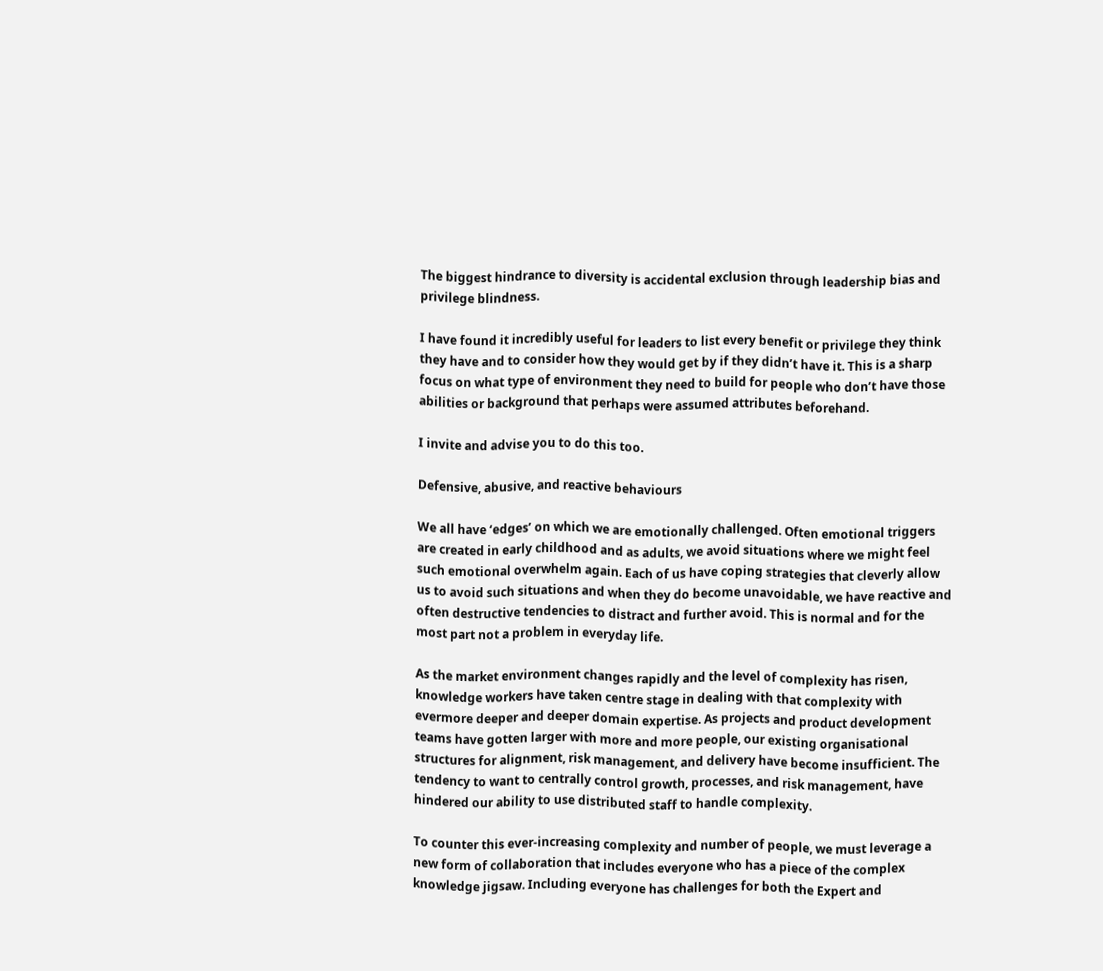The biggest hindrance to diversity is accidental exclusion through leadership bias and privilege blindness.

I have found it incredibly useful for leaders to list every benefit or privilege they think they have and to consider how they would get by if they didn’t have it. This is a sharp focus on what type of environment they need to build for people who don’t have those abilities or background that perhaps were assumed attributes beforehand.

I invite and advise you to do this too.

Defensive, abusive, and reactive behaviours

We all have ‘edges’ on which we are emotionally challenged. Often emotional triggers are created in early childhood and as adults, we avoid situations where we might feel such emotional overwhelm again. Each of us have coping strategies that cleverly allow us to avoid such situations and when they do become unavoidable, we have reactive and often destructive tendencies to distract and further avoid. This is normal and for the most part not a problem in everyday life.

As the market environment changes rapidly and the level of complexity has risen, knowledge workers have taken centre stage in dealing with that complexity with evermore deeper and deeper domain expertise. As projects and product development teams have gotten larger with more and more people, our existing organisational structures for alignment, risk management, and delivery have become insufficient. The tendency to want to centrally control growth, processes, and risk management, have hindered our ability to use distributed staff to handle complexity.

To counter this ever-increasing complexity and number of people, we must leverage a new form of collaboration that includes everyone who has a piece of the complex knowledge jigsaw. Including everyone has challenges for both the Expert and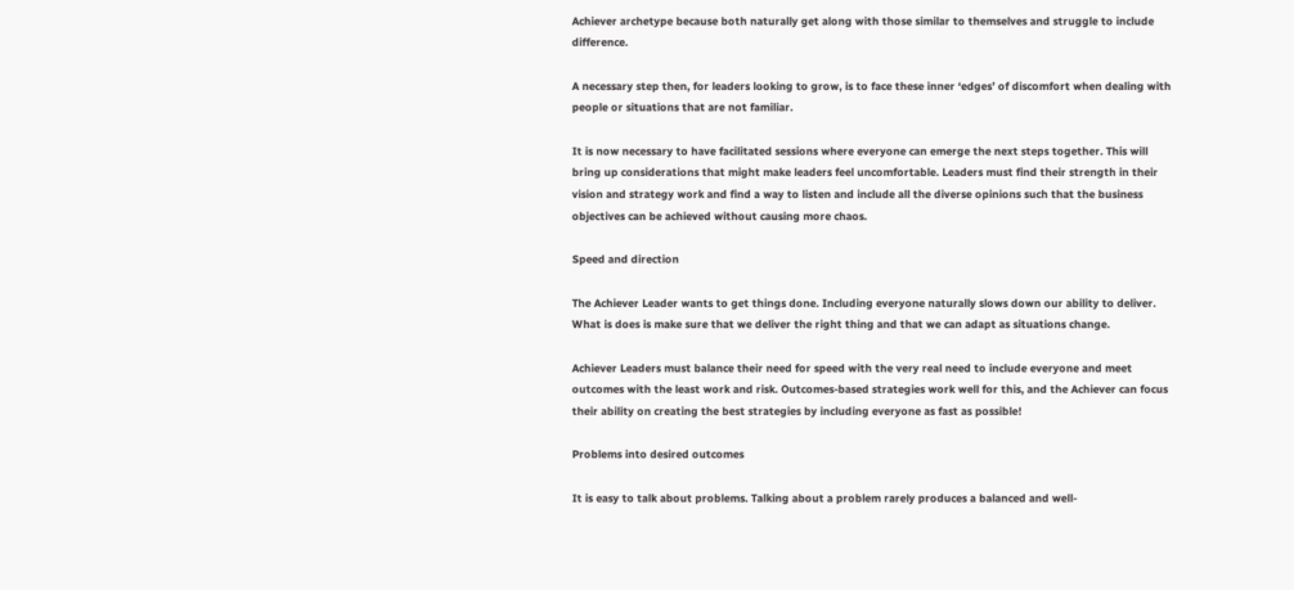Achiever archetype because both naturally get along with those similar to themselves and struggle to include difference.

A necessary step then, for leaders looking to grow, is to face these inner ‘edges’ of discomfort when dealing with people or situations that are not familiar.

It is now necessary to have facilitated sessions where everyone can emerge the next steps together. This will bring up considerations that might make leaders feel uncomfortable. Leaders must find their strength in their vision and strategy work and find a way to listen and include all the diverse opinions such that the business objectives can be achieved without causing more chaos.

Speed and direction

The Achiever Leader wants to get things done. Including everyone naturally slows down our ability to deliver. What is does is make sure that we deliver the right thing and that we can adapt as situations change.

Achiever Leaders must balance their need for speed with the very real need to include everyone and meet outcomes with the least work and risk. Outcomes-based strategies work well for this, and the Achiever can focus their ability on creating the best strategies by including everyone as fast as possible!

Problems into desired outcomes

It is easy to talk about problems. Talking about a problem rarely produces a balanced and well-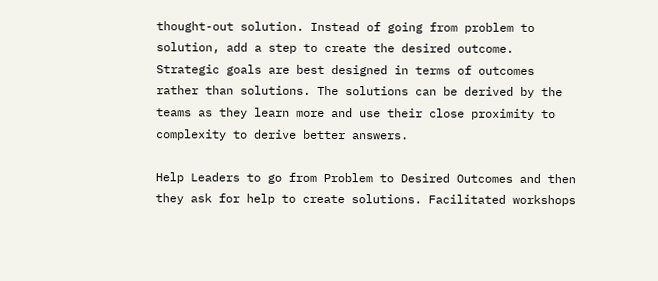thought-out solution. Instead of going from problem to solution, add a step to create the desired outcome. Strategic goals are best designed in terms of outcomes rather than solutions. The solutions can be derived by the teams as they learn more and use their close proximity to complexity to derive better answers.

Help Leaders to go from Problem to Desired Outcomes and then they ask for help to create solutions. Facilitated workshops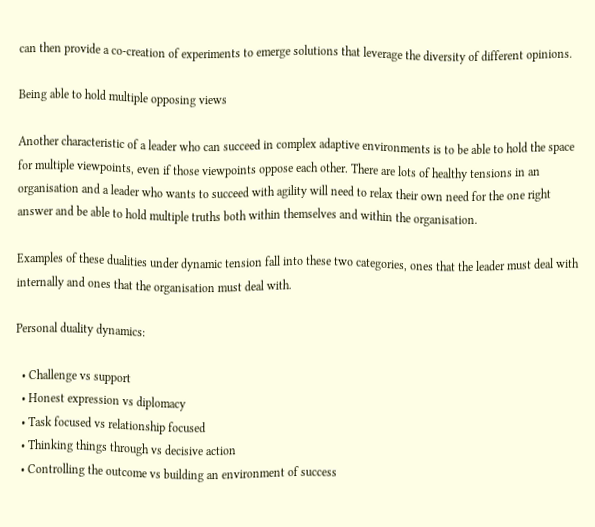can then provide a co-creation of experiments to emerge solutions that leverage the diversity of different opinions.

Being able to hold multiple opposing views

Another characteristic of a leader who can succeed in complex adaptive environments is to be able to hold the space for multiple viewpoints, even if those viewpoints oppose each other. There are lots of healthy tensions in an organisation and a leader who wants to succeed with agility will need to relax their own need for the one right answer and be able to hold multiple truths both within themselves and within the organisation.

Examples of these dualities under dynamic tension fall into these two categories, ones that the leader must deal with internally and ones that the organisation must deal with.

Personal duality dynamics:

  • Challenge vs support
  • Honest expression vs diplomacy
  • Task focused vs relationship focused
  • Thinking things through vs decisive action
  • Controlling the outcome vs building an environment of success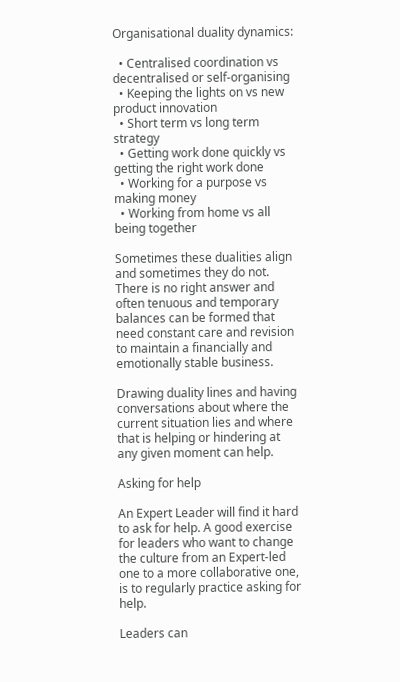Organisational duality dynamics:

  • Centralised coordination vs decentralised or self-organising
  • Keeping the lights on vs new product innovation
  • Short term vs long term strategy
  • Getting work done quickly vs getting the right work done
  • Working for a purpose vs making money
  • Working from home vs all being together

Sometimes these dualities align and sometimes they do not. There is no right answer and often tenuous and temporary balances can be formed that need constant care and revision to maintain a financially and emotionally stable business.

Drawing duality lines and having conversations about where the current situation lies and where that is helping or hindering at any given moment can help.

Asking for help

An Expert Leader will find it hard to ask for help. A good exercise for leaders who want to change the culture from an Expert-led one to a more collaborative one, is to regularly practice asking for help.

Leaders can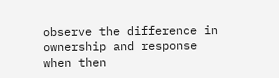observe the difference in ownership and response when then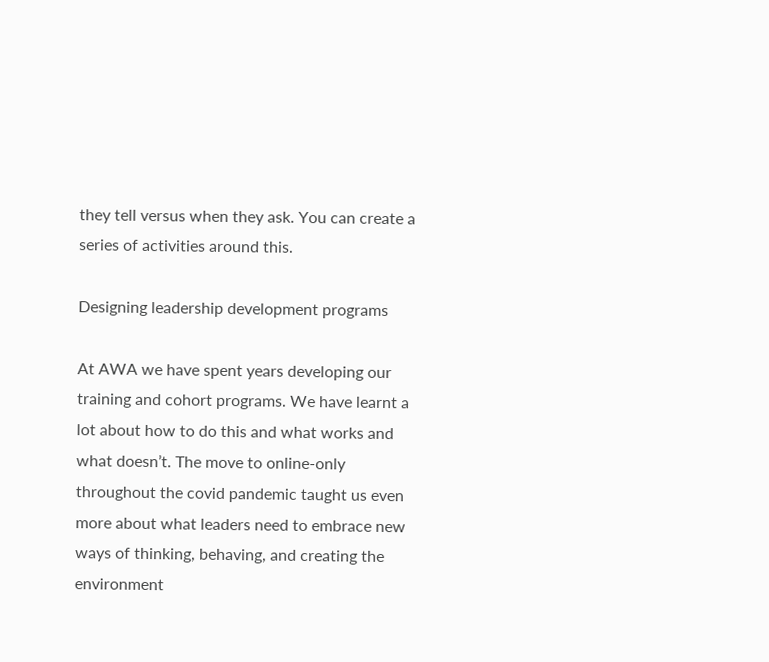they tell versus when they ask. You can create a series of activities around this.

Designing leadership development programs

At AWA we have spent years developing our training and cohort programs. We have learnt a lot about how to do this and what works and what doesn’t. The move to online-only throughout the covid pandemic taught us even more about what leaders need to embrace new ways of thinking, behaving, and creating the environment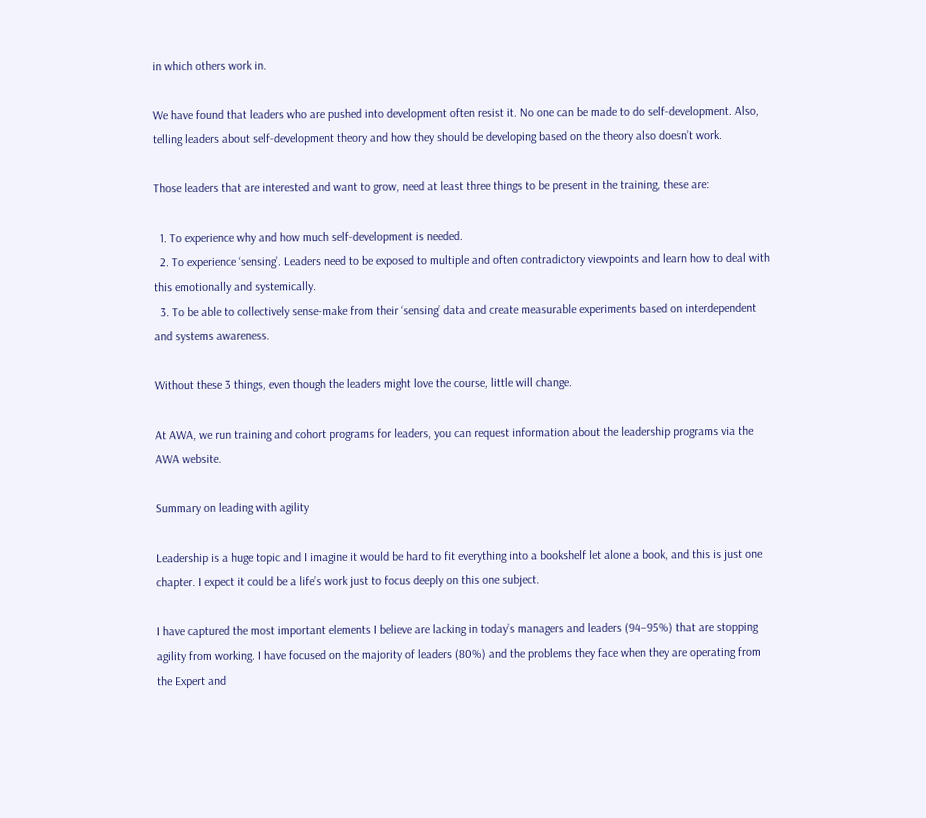in which others work in.

We have found that leaders who are pushed into development often resist it. No one can be made to do self-development. Also, telling leaders about self-development theory and how they should be developing based on the theory also doesn’t work.

Those leaders that are interested and want to grow, need at least three things to be present in the training, these are:

  1. To experience why and how much self-development is needed.
  2. To experience ‘sensing’. Leaders need to be exposed to multiple and often contradictory viewpoints and learn how to deal with this emotionally and systemically.
  3. To be able to collectively sense-make from their ‘sensing’ data and create measurable experiments based on interdependent and systems awareness.

Without these 3 things, even though the leaders might love the course, little will change.

At AWA, we run training and cohort programs for leaders, you can request information about the leadership programs via the AWA website.

Summary on leading with agility

Leadership is a huge topic and I imagine it would be hard to fit everything into a bookshelf let alone a book, and this is just one chapter. I expect it could be a life’s work just to focus deeply on this one subject.

I have captured the most important elements I believe are lacking in today’s managers and leaders (94–95%) that are stopping agility from working. I have focused on the majority of leaders (80%) and the problems they face when they are operating from the Expert and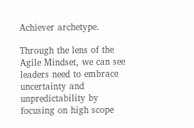Achiever archetype.

Through the lens of the Agile Mindset, we can see leaders need to embrace uncertainty and unpredictability by focusing on high scope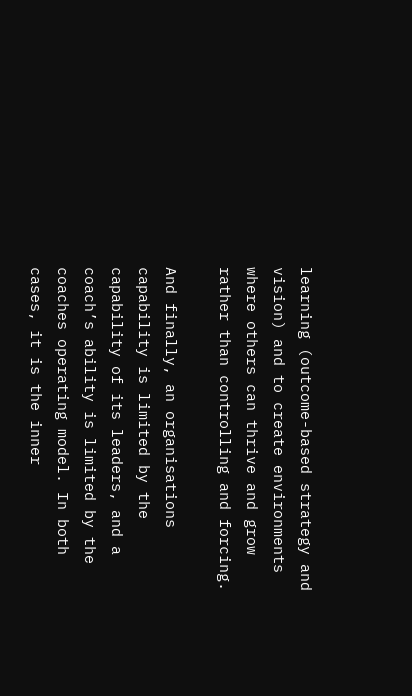learning (outcome-based strategy and vision) and to create environments where others can thrive and grow rather than controlling and forcing.

And finally, an organisations capability is limited by the capability of its leaders, and a coach’s ability is limited by the coaches operating model. In both cases, it is the inner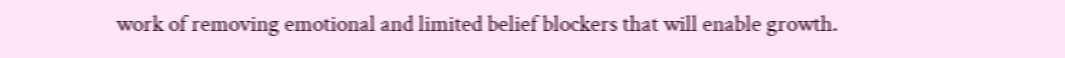work of removing emotional and limited belief blockers that will enable growth.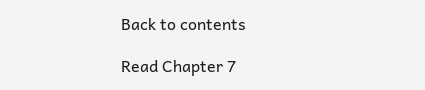Back to contents

Read Chapter 7